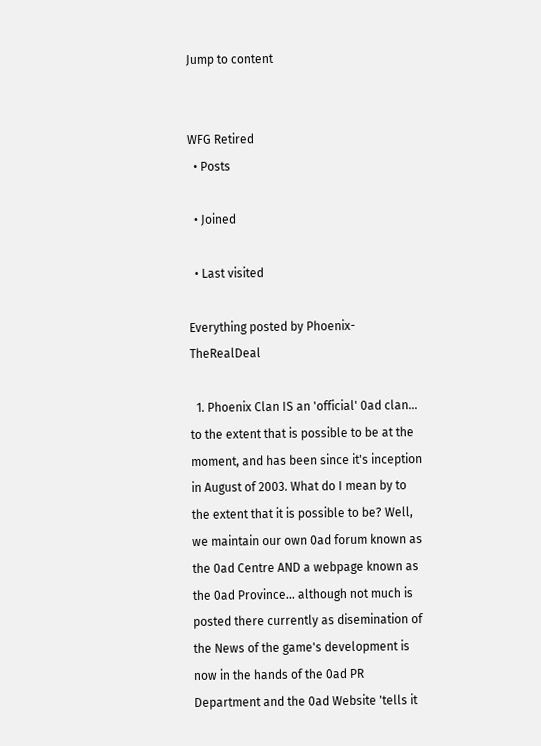Jump to content


WFG Retired
  • Posts

  • Joined

  • Last visited

Everything posted by Phoenix-TheRealDeal

  1. Phoenix Clan IS an 'official' 0ad clan... to the extent that is possible to be at the moment, and has been since it's inception in August of 2003. What do I mean by to the extent that it is possible to be? Well, we maintain our own 0ad forum known as the 0ad Centre AND a webpage known as the 0ad Province... although not much is posted there currently as disemination of the News of the game's development is now in the hands of the 0ad PR Department and the 0ad Website 'tells it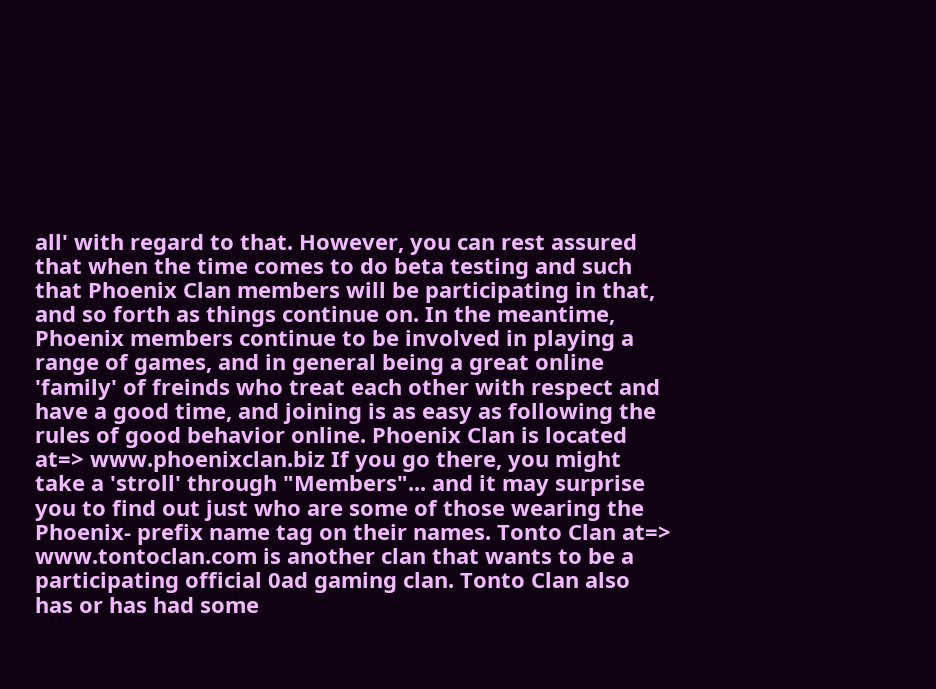all' with regard to that. However, you can rest assured that when the time comes to do beta testing and such that Phoenix Clan members will be participating in that, and so forth as things continue on. In the meantime, Phoenix members continue to be involved in playing a range of games, and in general being a great online 'family' of freinds who treat each other with respect and have a good time, and joining is as easy as following the rules of good behavior online. Phoenix Clan is located at=> www.phoenixclan.biz If you go there, you might take a 'stroll' through "Members"... and it may surprise you to find out just who are some of those wearing the Phoenix- prefix name tag on their names. Tonto Clan at=> www.tontoclan.com is another clan that wants to be a participating official 0ad gaming clan. Tonto Clan also has or has had some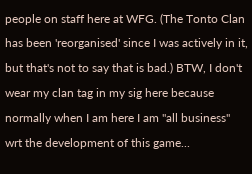people on staff here at WFG. (The Tonto Clan has been 'reorganised' since I was actively in it, but that's not to say that is bad.) BTW, I don't wear my clan tag in my sig here because normally when I am here I am "all business" wrt the development of this game...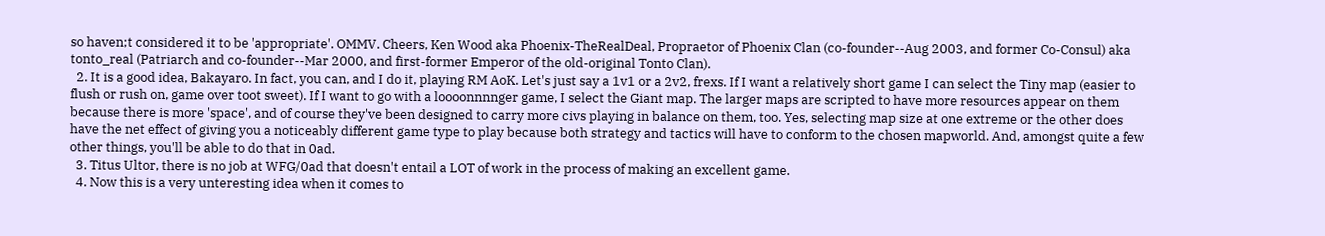so haven;t considered it to be 'appropriate'. OMMV. Cheers, Ken Wood aka Phoenix-TheRealDeal, Propraetor of Phoenix Clan (co-founder--Aug 2003, and former Co-Consul) aka tonto_real (Patriarch and co-founder--Mar 2000, and first-former Emperor of the old-original Tonto Clan).
  2. It is a good idea, Bakayaro. In fact, you can, and I do it, playing RM AoK. Let's just say a 1v1 or a 2v2, frexs. If I want a relatively short game I can select the Tiny map (easier to flush or rush on, game over toot sweet). If I want to go with a loooonnnnger game, I select the Giant map. The larger maps are scripted to have more resources appear on them because there is more 'space', and of course they've been designed to carry more civs playing in balance on them, too. Yes, selecting map size at one extreme or the other does have the net effect of giving you a noticeably different game type to play because both strategy and tactics will have to conform to the chosen mapworld. And, amongst quite a few other things, you'll be able to do that in 0ad.
  3. Titus Ultor, there is no job at WFG/0ad that doesn't entail a LOT of work in the process of making an excellent game.
  4. Now this is a very unteresting idea when it comes to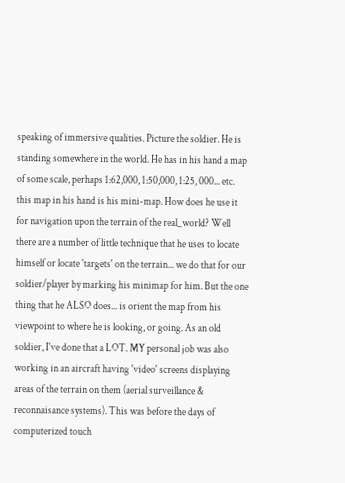speaking of immersive qualities. Picture the soldier. He is standing somewhere in the world. He has in his hand a map of some scale, perhaps 1:62,000, 1:50,000, 1:25, 000... etc. this map in his hand is his mini-map. How does he use it for navigation upon the terrain of the real_world? Well there are a number of little technique that he uses to locate himself or locate 'targets' on the terrain... we do that for our soldier/player by marking his minimap for him. But the one thing that he ALSO does... is orient the map from his viewpoint to where he is looking, or going. As an old soldier, I've done that a LOT. MY personal job was also working in an aircraft having 'video' screens displaying areas of the terrain on them (aerial surveillance & reconnaisance systems). This was before the days of computerized touch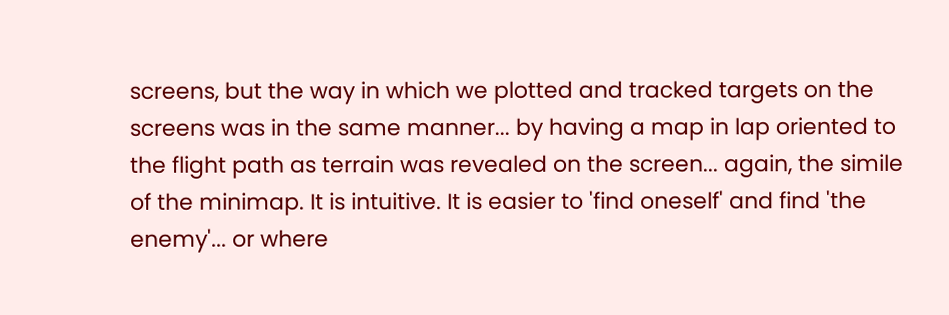screens, but the way in which we plotted and tracked targets on the screens was in the same manner... by having a map in lap oriented to the flight path as terrain was revealed on the screen... again, the simile of the minimap. It is intuitive. It is easier to 'find oneself' and find 'the enemy'... or where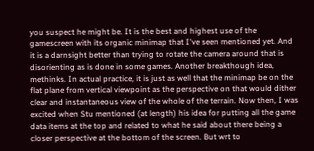you suspect he might be. It is the best and highest use of the gamescreen with its organic minimap that I've seen mentioned yet. And it is a darnsight better than trying to rotate the camera around that is disorienting as is done in some games. Another breakthough idea, methinks. In actual practice, it is just as well that the minimap be on the flat plane from vertical viewpoint as the perspective on that would dither clear and instantaneous view of the whole of the terrain. Now then, I was excited when Stu mentioned (at length) his idea for putting all the game data items at the top and related to what he said about there being a closer perspective at the bottom of the screen. But wrt to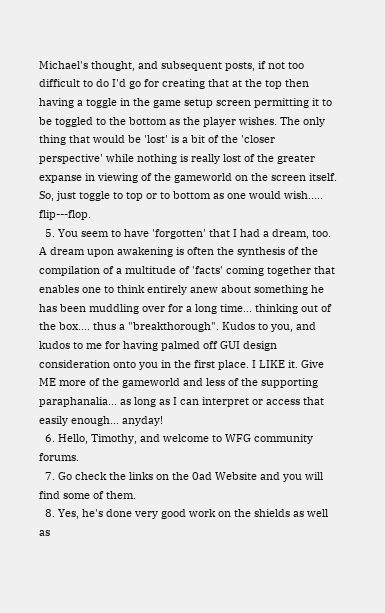Michael's thought, and subsequent posts, if not too difficult to do I'd go for creating that at the top then having a toggle in the game setup screen permitting it to be toggled to the bottom as the player wishes. The only thing that would be 'lost' is a bit of the 'closer perspective' while nothing is really lost of the greater expanse in viewing of the gameworld on the screen itself. So, just toggle to top or to bottom as one would wish..... flip---flop.
  5. You seem to have 'forgotten' that I had a dream, too. A dream upon awakening is often the synthesis of the compilation of a multitude of 'facts' coming together that enables one to think entirely anew about something he has been muddling over for a long time... thinking out of the box.... thus a "breakthorough". Kudos to you, and kudos to me for having palmed off GUI design consideration onto you in the first place. I LIKE it. Give ME more of the gameworld and less of the supporting paraphanalia... as long as I can interpret or access that easily enough... anyday!
  6. Hello, Timothy, and welcome to WFG community forums.
  7. Go check the links on the 0ad Website and you will find some of them.
  8. Yes, he's done very good work on the shields as well as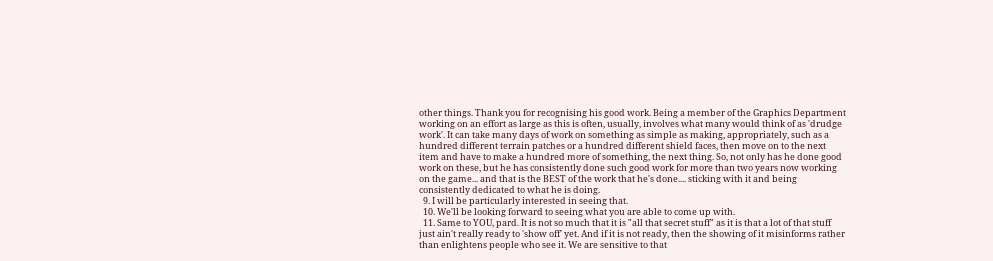other things. Thank you for recognising his good work. Being a member of the Graphics Department working on an effort as large as this is often, usually, involves what many would think of as 'drudge work'. It can take many days of work on something as simple as making, appropriately, such as a hundred different terrain patches or a hundred different shield faces, then move on to the next item and have to make a hundred more of something, the next thing. So, not only has he done good work on these, but he has consistently done such good work for more than two years now working on the game... and that is the BEST of the work that he's done.... sticking with it and being consistently dedicated to what he is doing.
  9. I will be particularly interested in seeing that.
  10. We'll be looking forward to seeing what you are able to come up with.
  11. Same to YOU, pard. It is not so much that it is "all that secret stuff" as it is that a lot of that stuff just ain't really ready to 'show off' yet. And if it is not ready, then the showing of it misinforms rather than enlightens people who see it. We are sensitive to that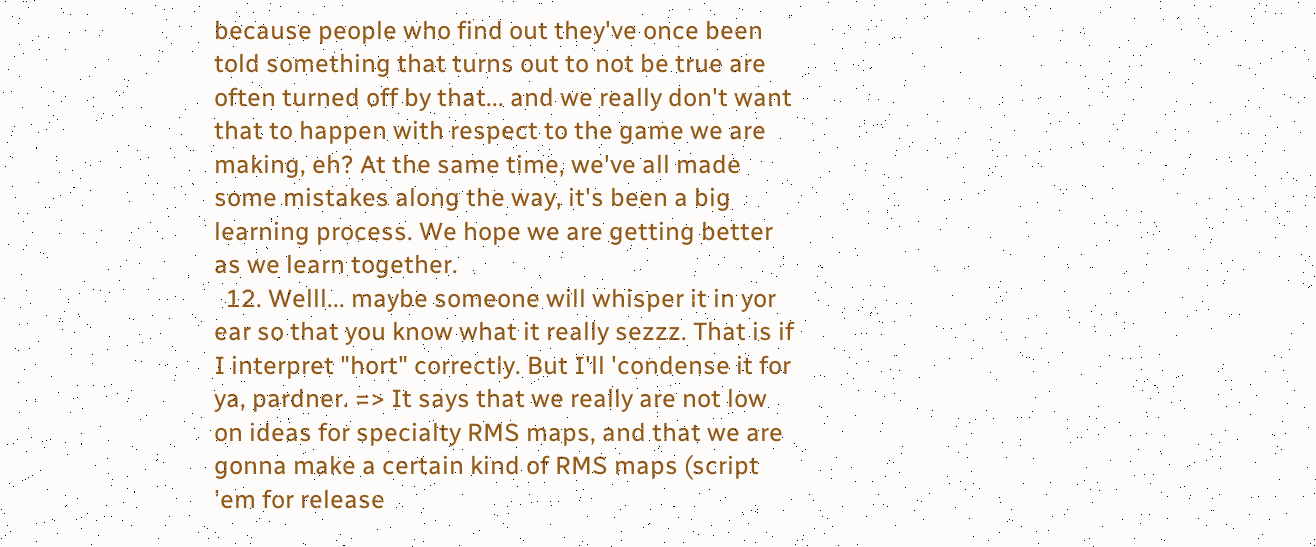because people who find out they've once been told something that turns out to not be true are often turned off by that... and we really don't want that to happen with respect to the game we are making, eh? At the same time, we've all made some mistakes along the way, it's been a big learning process. We hope we are getting better as we learn together.
  12. Welll... maybe someone will whisper it in yor ear so that you know what it really sezzz. That is if I interpret "hort" correctly. But I'll 'condense it for ya, pardner. => It says that we really are not low on ideas for specialty RMS maps, and that we are gonna make a certain kind of RMS maps (script 'em for release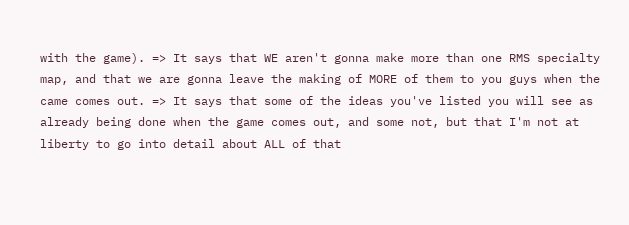with the game). => It says that WE aren't gonna make more than one RMS specialty map, and that we are gonna leave the making of MORE of them to you guys when the came comes out. => It says that some of the ideas you've listed you will see as already being done when the game comes out, and some not, but that I'm not at liberty to go into detail about ALL of that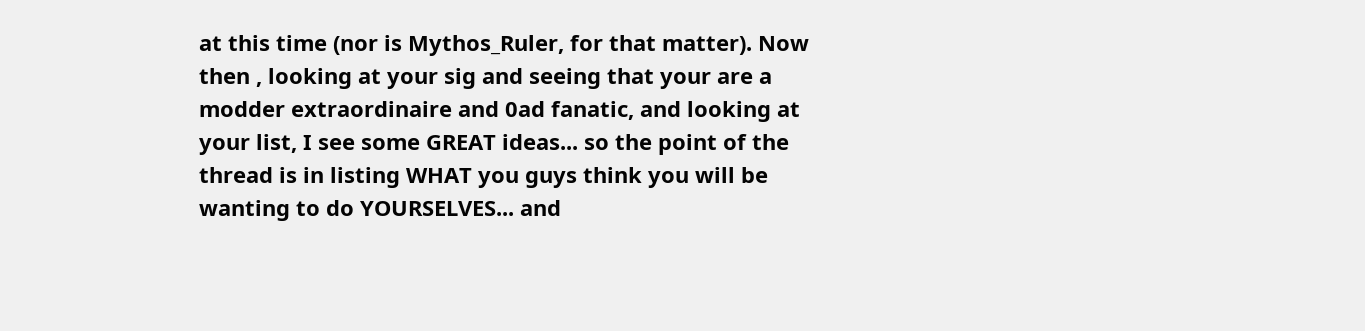at this time (nor is Mythos_Ruler, for that matter). Now then , looking at your sig and seeing that your are a modder extraordinaire and 0ad fanatic, and looking at your list, I see some GREAT ideas... so the point of the thread is in listing WHAT you guys think you will be wanting to do YOURSELVES... and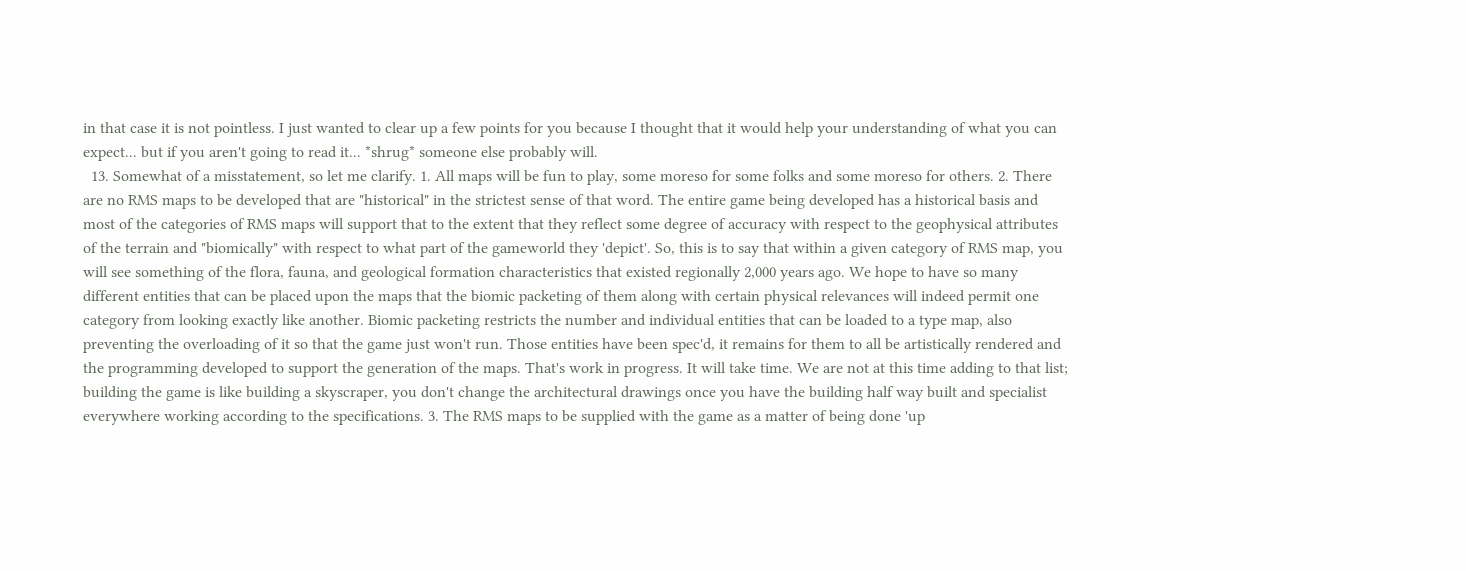in that case it is not pointless. I just wanted to clear up a few points for you because I thought that it would help your understanding of what you can expect... but if you aren't going to read it... *shrug* someone else probably will.
  13. Somewhat of a misstatement, so let me clarify. 1. All maps will be fun to play, some moreso for some folks and some moreso for others. 2. There are no RMS maps to be developed that are "historical" in the strictest sense of that word. The entire game being developed has a historical basis and most of the categories of RMS maps will support that to the extent that they reflect some degree of accuracy with respect to the geophysical attributes of the terrain and "biomically" with respect to what part of the gameworld they 'depict'. So, this is to say that within a given category of RMS map, you will see something of the flora, fauna, and geological formation characteristics that existed regionally 2,000 years ago. We hope to have so many different entities that can be placed upon the maps that the biomic packeting of them along with certain physical relevances will indeed permit one category from looking exactly like another. Biomic packeting restricts the number and individual entities that can be loaded to a type map, also preventing the overloading of it so that the game just won't run. Those entities have been spec'd, it remains for them to all be artistically rendered and the programming developed to support the generation of the maps. That's work in progress. It will take time. We are not at this time adding to that list; building the game is like building a skyscraper, you don't change the architectural drawings once you have the building half way built and specialist everywhere working according to the specifications. 3. The RMS maps to be supplied with the game as a matter of being done 'up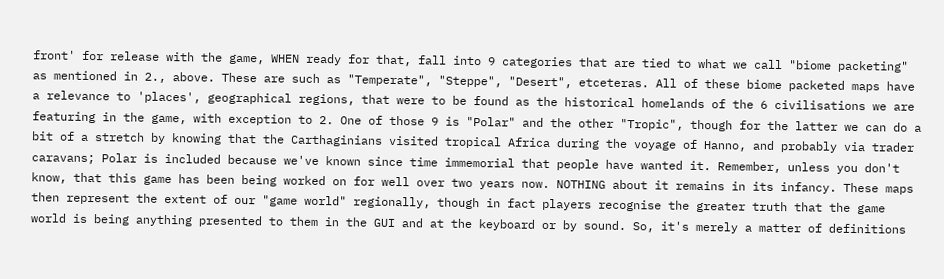front' for release with the game, WHEN ready for that, fall into 9 categories that are tied to what we call "biome packeting" as mentioned in 2., above. These are such as "Temperate", "Steppe", "Desert", etceteras. All of these biome packeted maps have a relevance to 'places', geographical regions, that were to be found as the historical homelands of the 6 civilisations we are featuring in the game, with exception to 2. One of those 9 is "Polar" and the other "Tropic", though for the latter we can do a bit of a stretch by knowing that the Carthaginians visited tropical Africa during the voyage of Hanno, and probably via trader caravans; Polar is included because we've known since time immemorial that people have wanted it. Remember, unless you don't know, that this game has been being worked on for well over two years now. NOTHING about it remains in its infancy. These maps then represent the extent of our "game world" regionally, though in fact players recognise the greater truth that the game world is being anything presented to them in the GUI and at the keyboard or by sound. So, it's merely a matter of definitions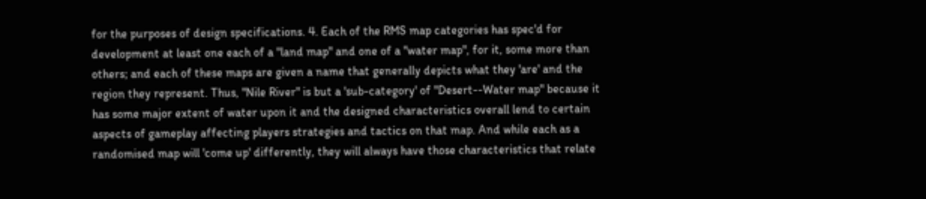for the purposes of design specifications. 4. Each of the RMS map categories has spec'd for development at least one each of a "land map" and one of a "water map", for it, some more than others; and each of these maps are given a name that generally depicts what they 'are' and the region they represent. Thus, "Nile River" is but a 'sub-category' of "Desert--Water map" because it has some major extent of water upon it and the designed characteristics overall lend to certain aspects of gameplay affecting players strategies and tactics on that map. And while each as a randomised map will 'come up' differently, they will always have those characteristics that relate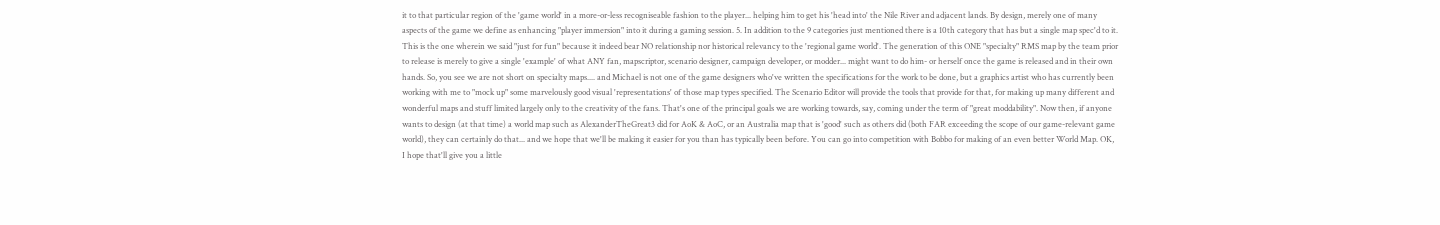it to that particular region of the 'game world' in a more-or-less recogniseable fashion to the player... helping him to get his 'head into' the Nile River and adjacent lands. By design, merely one of many aspects of the game we define as enhancing "player immersion" into it during a gaming session. 5. In addition to the 9 categories just mentioned there is a 10th category that has but a single map spec'd to it. This is the one wherein we said "just for fun" because it indeed bear NO relationship nor historical relevancy to the 'regional game world'. The generation of this ONE "specialty" RMS map by the team prior to release is merely to give a single 'example' of what ANY fan, mapscriptor, scenario designer, campaign developer, or modder... might want to do him- or herself once the game is released and in their own hands. So, you see we are not short on specialty maps.... and Michael is not one of the game designers who've written the specifications for the work to be done, but a graphics artist who has currently been working with me to "mock up" some marvelously good visual 'representations' of those map types specified. The Scenario Editor will provide the tools that provide for that, for making up many different and wonderful maps and stuff limited largely only to the creativity of the fans. That's one of the principal goals we are working towards, say, coming under the term of "great moddability". Now then, if anyone wants to design (at that time) a world map such as AlexanderTheGreat3 did for AoK & AoC, or an Australia map that is 'good' such as others did (both FAR exceeding the scope of our game-relevant game world), they can certainly do that... and we hope that we'll be making it easier for you than has typically been before. You can go into competition with Bobbo for making of an even better World Map. OK, I hope that'll give you a little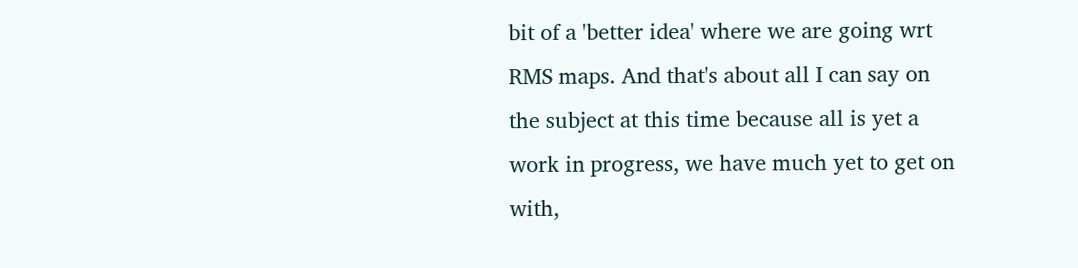bit of a 'better idea' where we are going wrt RMS maps. And that's about all I can say on the subject at this time because all is yet a work in progress, we have much yet to get on with,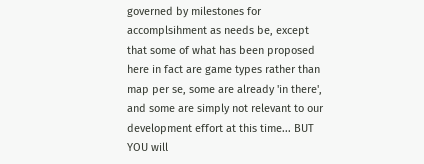governed by milestones for accomplsihment as needs be, except that some of what has been proposed here in fact are game types rather than map per se, some are already 'in there', and some are simply not relevant to our development effort at this time... BUT YOU will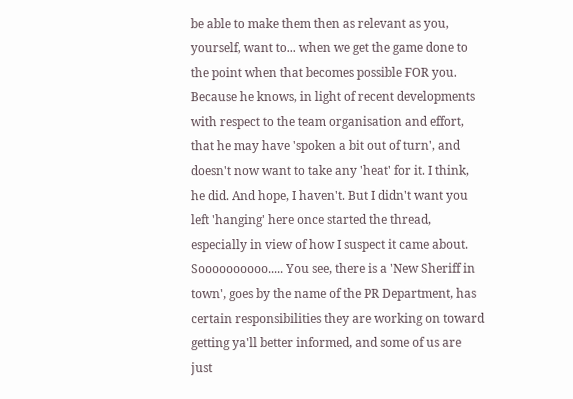be able to make them then as relevant as you, yourself, want to... when we get the game done to the point when that becomes possible FOR you. Because he knows, in light of recent developments with respect to the team organisation and effort, that he may have 'spoken a bit out of turn', and doesn't now want to take any 'heat' for it. I think, he did. And hope, I haven't. But I didn't want you left 'hanging' here once started the thread, especially in view of how I suspect it came about. Soooooooooo..... You see, there is a 'New Sheriff in town', goes by the name of the PR Department, has certain responsibilities they are working on toward getting ya'll better informed, and some of us are just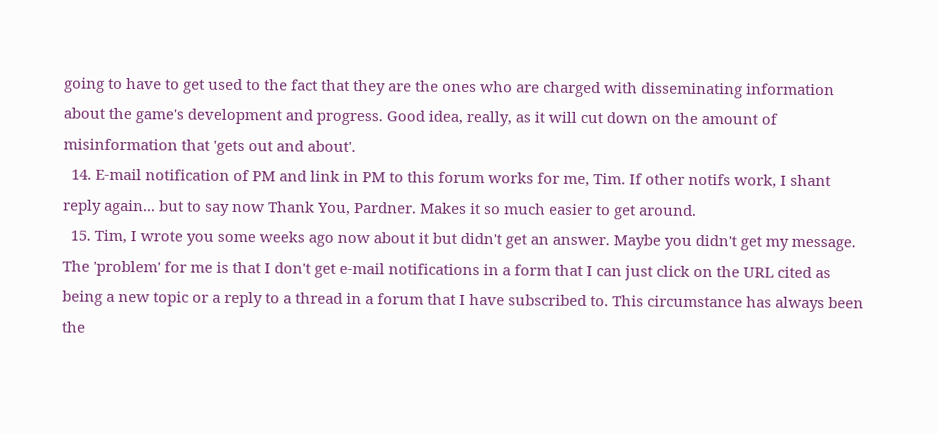going to have to get used to the fact that they are the ones who are charged with disseminating information about the game's development and progress. Good idea, really, as it will cut down on the amount of misinformation that 'gets out and about'.
  14. E-mail notification of PM and link in PM to this forum works for me, Tim. If other notifs work, I shant reply again... but to say now Thank You, Pardner. Makes it so much easier to get around.
  15. Tim, I wrote you some weeks ago now about it but didn't get an answer. Maybe you didn't get my message. The 'problem' for me is that I don't get e-mail notifications in a form that I can just click on the URL cited as being a new topic or a reply to a thread in a forum that I have subscribed to. This circumstance has always been the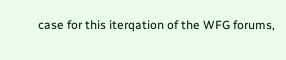case for this iterqation of the WFG forums,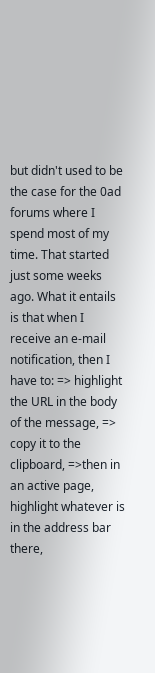but didn't used to be the case for the 0ad forums where I spend most of my time. That started just some weeks ago. What it entails is that when I receive an e-mail notification, then I have to: => highlight the URL in the body of the message, => copy it to the clipboard, =>then in an active page, highlight whatever is in the address bar there,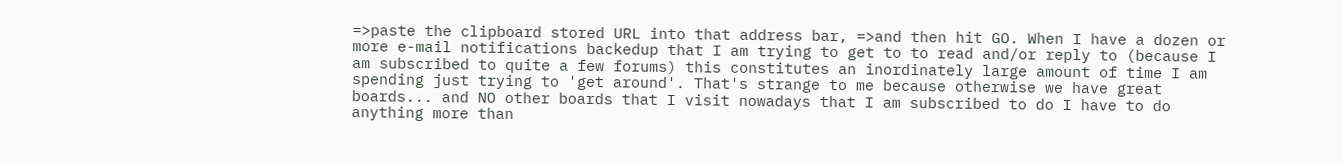=>paste the clipboard stored URL into that address bar, =>and then hit GO. When I have a dozen or more e-mail notifications backedup that I am trying to get to to read and/or reply to (because I am subscribed to quite a few forums) this constitutes an inordinately large amount of time I am spending just trying to 'get around'. That's strange to me because otherwise we have great boards... and NO other boards that I visit nowadays that I am subscribed to do I have to do anything more than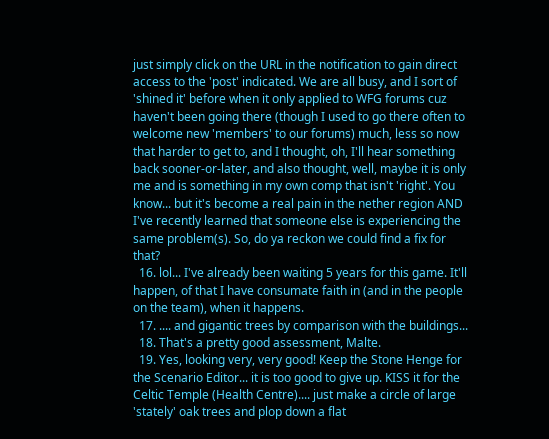just simply click on the URL in the notification to gain direct access to the 'post' indicated. We are all busy, and I sort of 'shined it' before when it only applied to WFG forums cuz haven't been going there (though I used to go there often to welcome new 'members' to our forums) much, less so now that harder to get to, and I thought, oh, I'll hear something back sooner-or-later, and also thought, well, maybe it is only me and is something in my own comp that isn't 'right'. You know... but it's become a real pain in the nether region AND I've recently learned that someone else is experiencing the same problem(s). So, do ya reckon we could find a fix for that?
  16. lol... I've already been waiting 5 years for this game. It'll happen, of that I have consumate faith in (and in the people on the team), when it happens.
  17. .... and gigantic trees by comparison with the buildings...
  18. That's a pretty good assessment, Malte.
  19. Yes, looking very, very good! Keep the Stone Henge for the Scenario Editor... it is too good to give up. KISS it for the Celtic Temple (Health Centre).... just make a circle of large 'stately' oak trees and plop down a flat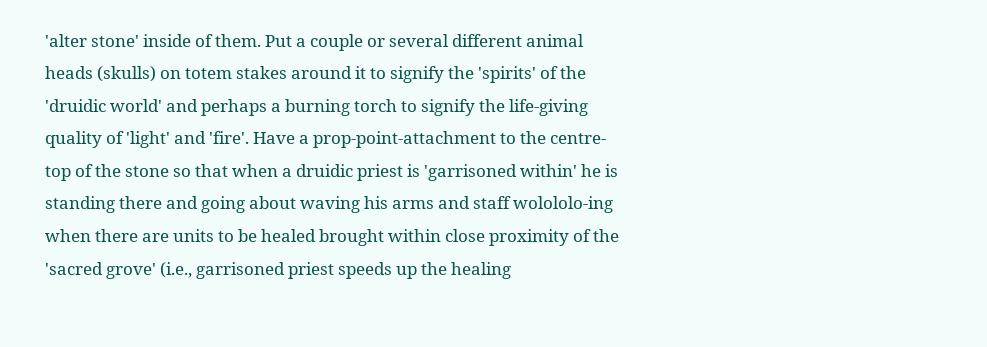'alter stone' inside of them. Put a couple or several different animal heads (skulls) on totem stakes around it to signify the 'spirits' of the 'druidic world' and perhaps a burning torch to signify the life-giving quality of 'light' and 'fire'. Have a prop-point-attachment to the centre-top of the stone so that when a druidic priest is 'garrisoned within' he is standing there and going about waving his arms and staff wolololo-ing when there are units to be healed brought within close proximity of the 'sacred grove' (i.e., garrisoned priest speeds up the healing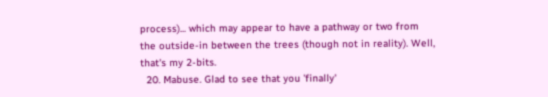process)... which may appear to have a pathway or two from the outside-in between the trees (though not in reality). Well, that's my 2-bits.
  20. Mabuse. Glad to see that you 'finally'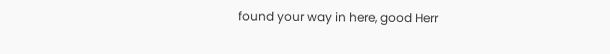found your way in here, good Herr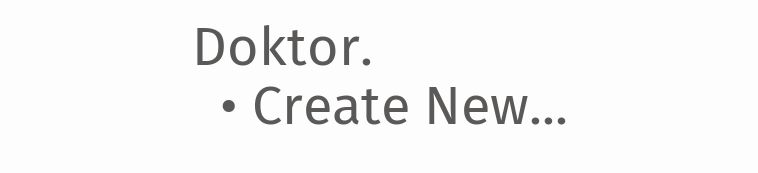Doktor.
  • Create New...